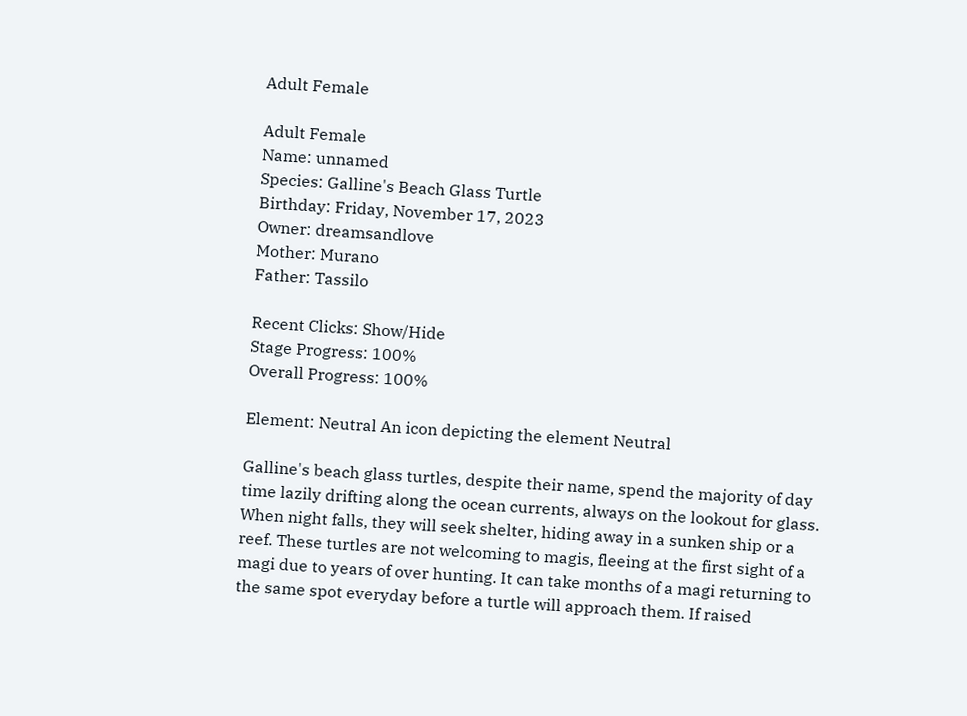Adult Female

Adult Female
Name: unnamed
Species: Galline's Beach Glass Turtle
Birthday: Friday, November 17, 2023
Owner: dreamsandlove
Mother: Murano
Father: Tassilo

Recent Clicks: Show/Hide
Stage Progress: 100%
Overall Progress: 100%

Element: Neutral An icon depicting the element Neutral

Galline's beach glass turtles, despite their name, spend the majority of day time lazily drifting along the ocean currents, always on the lookout for glass. When night falls, they will seek shelter, hiding away in a sunken ship or a reef. These turtles are not welcoming to magis, fleeing at the first sight of a magi due to years of over hunting. It can take months of a magi returning to the same spot everyday before a turtle will approach them. If raised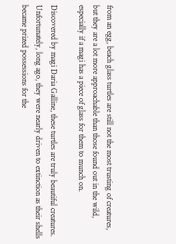from an egg, beach glass turtles are still not the most trusting of creatures, but they are a lot more approachable than those found out in the wild, especially if a magi has a piece of glass for them to munch on.

Discovered by magi Daria Galline, these turtles are truly beautiful creatures. Unfortunately, long ago, they were nearly driven to extinction as their shells became prized possessions for the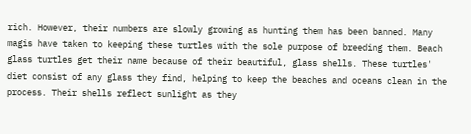rich. However, their numbers are slowly growing as hunting them has been banned. Many magis have taken to keeping these turtles with the sole purpose of breeding them. Beach glass turtles get their name because of their beautiful, glass shells. These turtles' diet consist of any glass they find, helping to keep the beaches and oceans clean in the process. Their shells reflect sunlight as they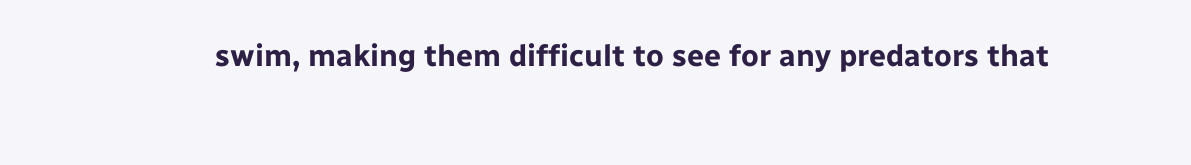swim, making them difficult to see for any predators that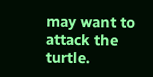may want to attack the turtle.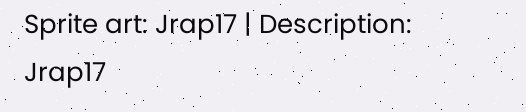Sprite art: Jrap17 | Description: Jrap17